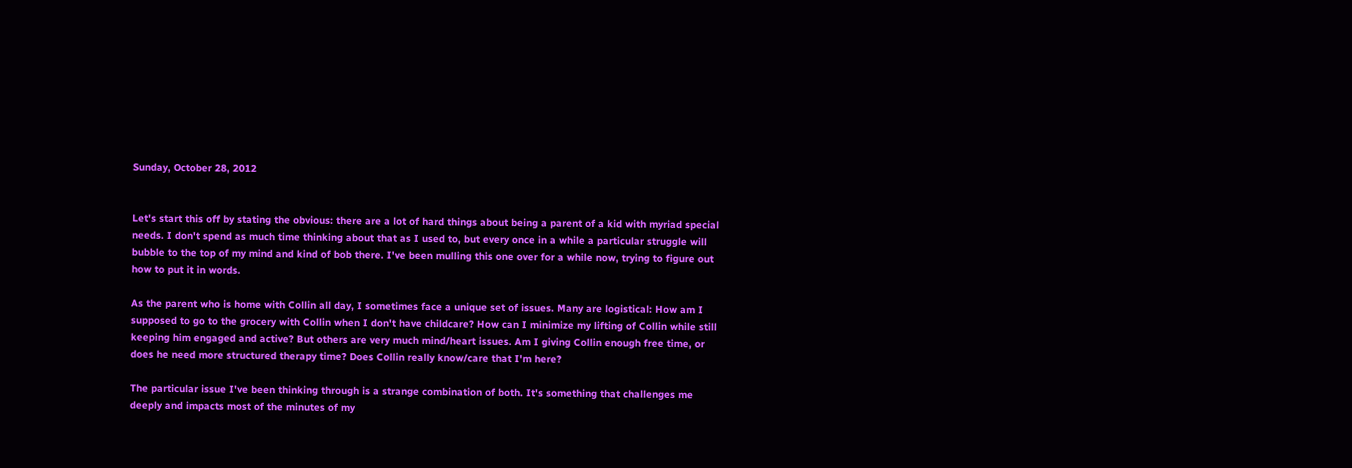Sunday, October 28, 2012


Let's start this off by stating the obvious: there are a lot of hard things about being a parent of a kid with myriad special needs. I don't spend as much time thinking about that as I used to, but every once in a while a particular struggle will bubble to the top of my mind and kind of bob there. I've been mulling this one over for a while now, trying to figure out how to put it in words.

As the parent who is home with Collin all day, I sometimes face a unique set of issues. Many are logistical: How am I supposed to go to the grocery with Collin when I don't have childcare? How can I minimize my lifting of Collin while still keeping him engaged and active? But others are very much mind/heart issues. Am I giving Collin enough free time, or does he need more structured therapy time? Does Collin really know/care that I'm here?

The particular issue I've been thinking through is a strange combination of both. It's something that challenges me deeply and impacts most of the minutes of my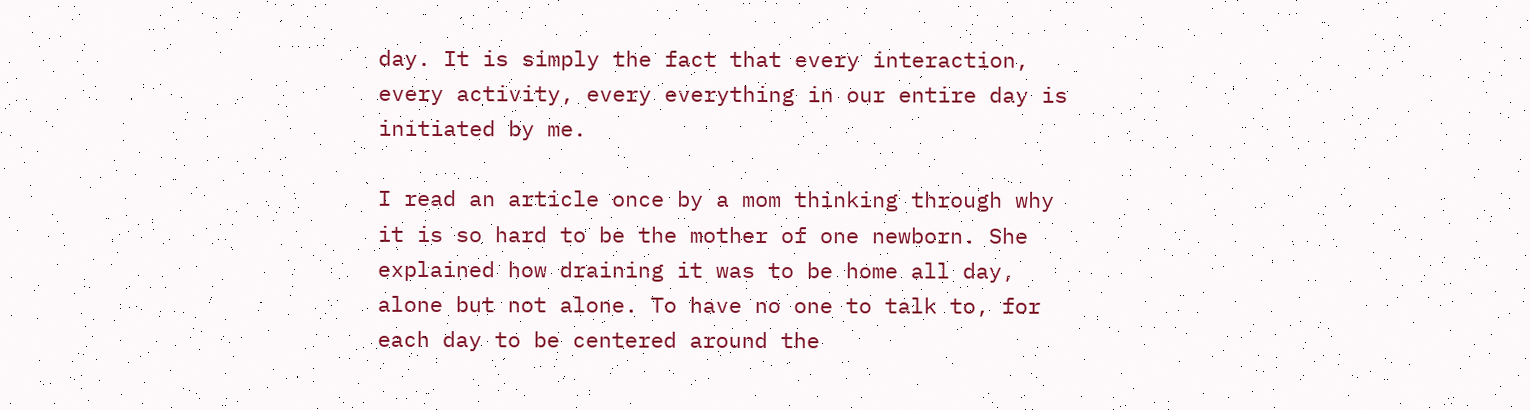day. It is simply the fact that every interaction, every activity, every everything in our entire day is initiated by me.

I read an article once by a mom thinking through why it is so hard to be the mother of one newborn. She explained how draining it was to be home all day, alone but not alone. To have no one to talk to, for each day to be centered around the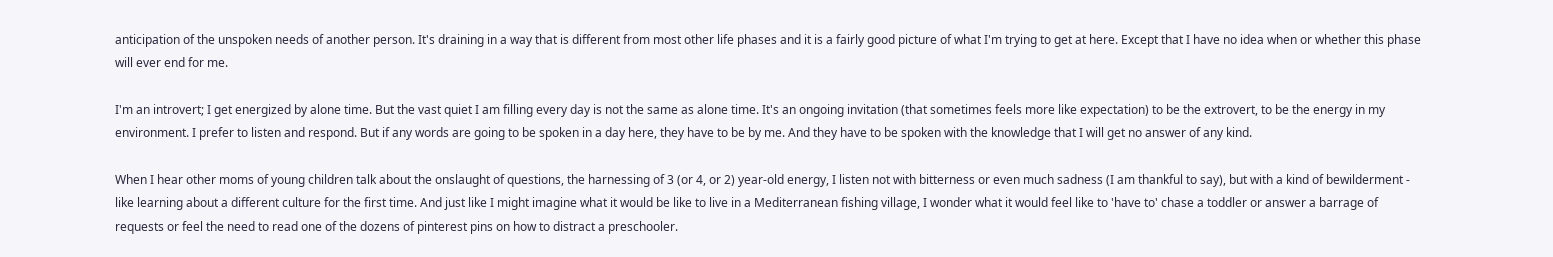anticipation of the unspoken needs of another person. It's draining in a way that is different from most other life phases and it is a fairly good picture of what I'm trying to get at here. Except that I have no idea when or whether this phase will ever end for me.

I'm an introvert; I get energized by alone time. But the vast quiet I am filling every day is not the same as alone time. It's an ongoing invitation (that sometimes feels more like expectation) to be the extrovert, to be the energy in my environment. I prefer to listen and respond. But if any words are going to be spoken in a day here, they have to be by me. And they have to be spoken with the knowledge that I will get no answer of any kind.

When I hear other moms of young children talk about the onslaught of questions, the harnessing of 3 (or 4, or 2) year-old energy, I listen not with bitterness or even much sadness (I am thankful to say), but with a kind of bewilderment - like learning about a different culture for the first time. And just like I might imagine what it would be like to live in a Mediterranean fishing village, I wonder what it would feel like to 'have to' chase a toddler or answer a barrage of requests or feel the need to read one of the dozens of pinterest pins on how to distract a preschooler.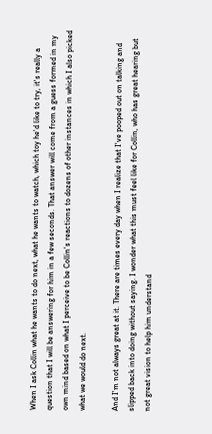When I ask Collin what he wants to do next, what he wants to watch, which toy he'd like to try, it's really a question that I will be answering for him in a few seconds. That answer will come from a guess formed in my own mind based on what I perceive to be Collin's reactions to dozens of other instances in which I also picked what we would do next.

And I'm not always great at it. There are times every day when I realize that I've pooped out on talking and slipped back into doing without saying. I wonder what this must feel like for Collin, who has great hearing but not great vision to help him understand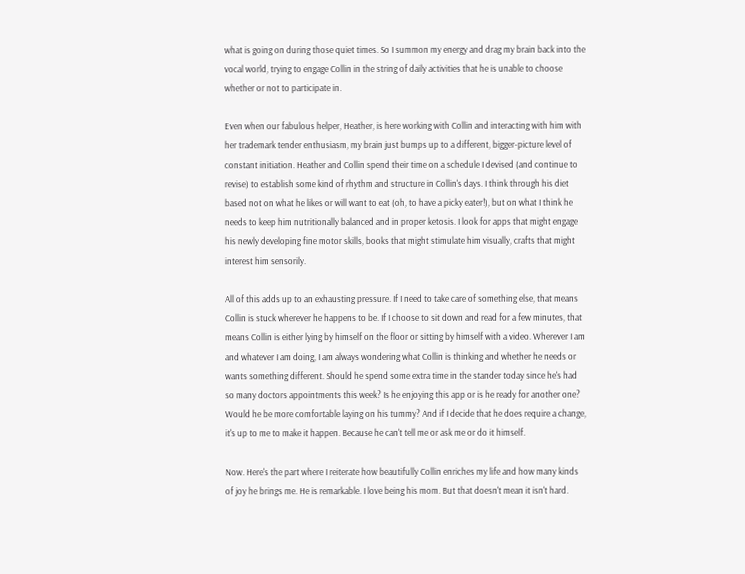what is going on during those quiet times. So I summon my energy and drag my brain back into the vocal world, trying to engage Collin in the string of daily activities that he is unable to choose whether or not to participate in.

Even when our fabulous helper, Heather, is here working with Collin and interacting with him with her trademark tender enthusiasm, my brain just bumps up to a different, bigger-picture level of constant initiation. Heather and Collin spend their time on a schedule I devised (and continue to revise) to establish some kind of rhythm and structure in Collin's days. I think through his diet based not on what he likes or will want to eat (oh, to have a picky eater!), but on what I think he needs to keep him nutritionally balanced and in proper ketosis. I look for apps that might engage his newly developing fine motor skills, books that might stimulate him visually, crafts that might interest him sensorily.

All of this adds up to an exhausting pressure. If I need to take care of something else, that means Collin is stuck wherever he happens to be. If I choose to sit down and read for a few minutes, that means Collin is either lying by himself on the floor or sitting by himself with a video. Wherever I am and whatever I am doing, I am always wondering what Collin is thinking and whether he needs or wants something different. Should he spend some extra time in the stander today since he's had so many doctors appointments this week? Is he enjoying this app or is he ready for another one? Would he be more comfortable laying on his tummy? And if I decide that he does require a change, it's up to me to make it happen. Because he can't tell me or ask me or do it himself.

Now. Here's the part where I reiterate how beautifully Collin enriches my life and how many kinds of joy he brings me. He is remarkable. I love being his mom. But that doesn't mean it isn't hard.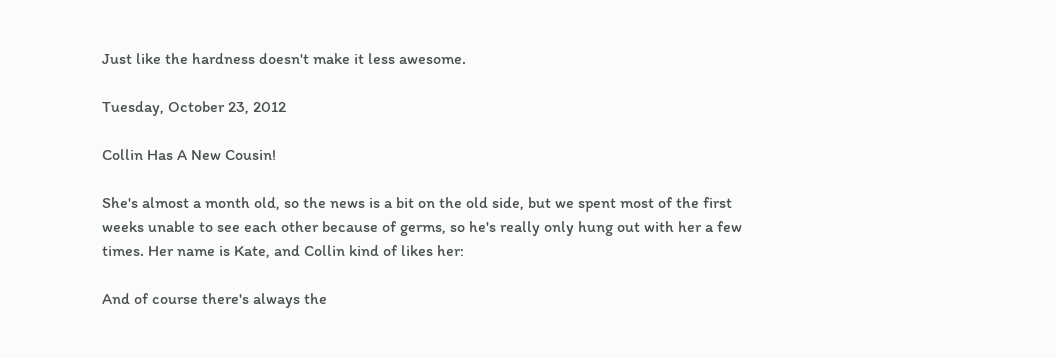Just like the hardness doesn't make it less awesome.

Tuesday, October 23, 2012

Collin Has A New Cousin!

She's almost a month old, so the news is a bit on the old side, but we spent most of the first weeks unable to see each other because of germs, so he's really only hung out with her a few times. Her name is Kate, and Collin kind of likes her:

And of course there's always the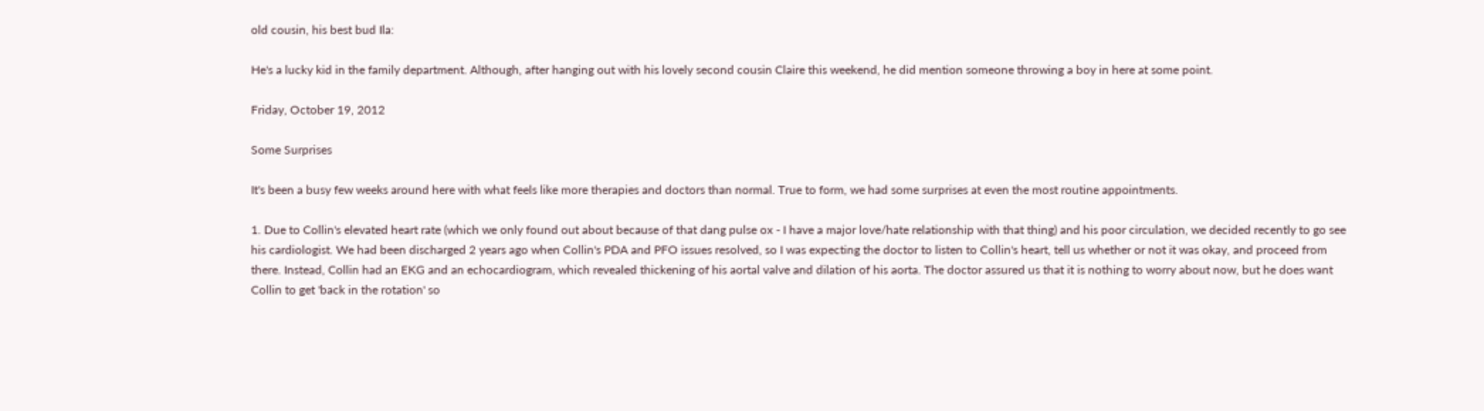old cousin, his best bud Ila:

He's a lucky kid in the family department. Although, after hanging out with his lovely second cousin Claire this weekend, he did mention someone throwing a boy in here at some point.

Friday, October 19, 2012

Some Surprises

It's been a busy few weeks around here with what feels like more therapies and doctors than normal. True to form, we had some surprises at even the most routine appointments.

1. Due to Collin's elevated heart rate (which we only found out about because of that dang pulse ox - I have a major love/hate relationship with that thing) and his poor circulation, we decided recently to go see his cardiologist. We had been discharged 2 years ago when Collin's PDA and PFO issues resolved, so I was expecting the doctor to listen to Collin's heart, tell us whether or not it was okay, and proceed from there. Instead, Collin had an EKG and an echocardiogram, which revealed thickening of his aortal valve and dilation of his aorta. The doctor assured us that it is nothing to worry about now, but he does want Collin to get 'back in the rotation' so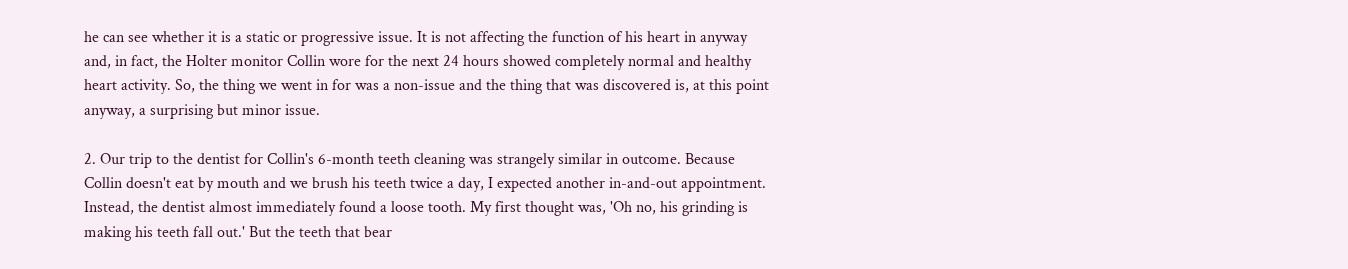he can see whether it is a static or progressive issue. It is not affecting the function of his heart in anyway and, in fact, the Holter monitor Collin wore for the next 24 hours showed completely normal and healthy heart activity. So, the thing we went in for was a non-issue and the thing that was discovered is, at this point anyway, a surprising but minor issue.

2. Our trip to the dentist for Collin's 6-month teeth cleaning was strangely similar in outcome. Because Collin doesn't eat by mouth and we brush his teeth twice a day, I expected another in-and-out appointment. Instead, the dentist almost immediately found a loose tooth. My first thought was, 'Oh no, his grinding is making his teeth fall out.' But the teeth that bear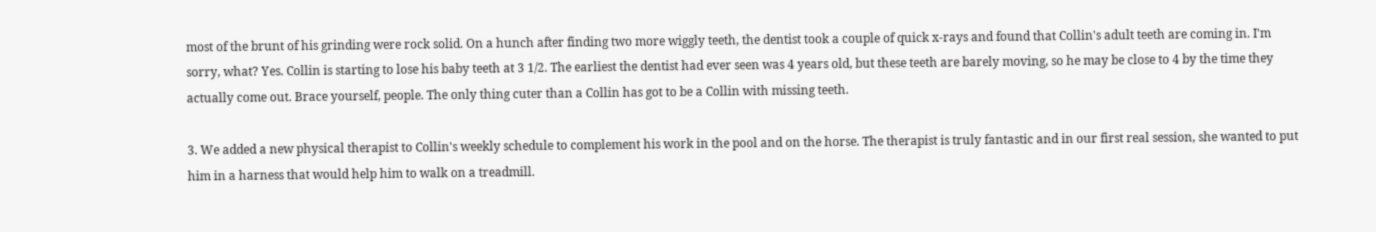most of the brunt of his grinding were rock solid. On a hunch after finding two more wiggly teeth, the dentist took a couple of quick x-rays and found that Collin's adult teeth are coming in. I'm sorry, what? Yes. Collin is starting to lose his baby teeth at 3 1/2. The earliest the dentist had ever seen was 4 years old, but these teeth are barely moving, so he may be close to 4 by the time they actually come out. Brace yourself, people. The only thing cuter than a Collin has got to be a Collin with missing teeth.

3. We added a new physical therapist to Collin's weekly schedule to complement his work in the pool and on the horse. The therapist is truly fantastic and in our first real session, she wanted to put him in a harness that would help him to walk on a treadmill.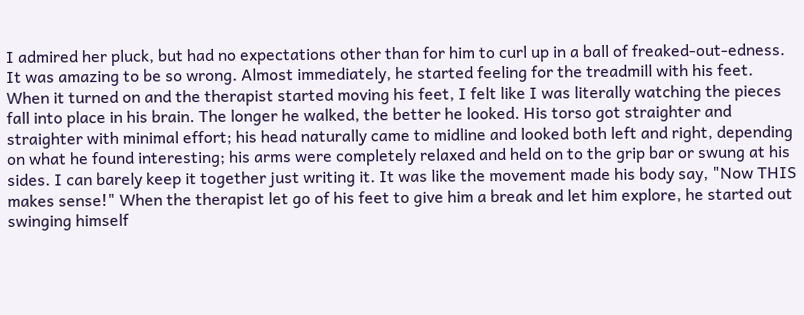I admired her pluck, but had no expectations other than for him to curl up in a ball of freaked-out-edness. It was amazing to be so wrong. Almost immediately, he started feeling for the treadmill with his feet. When it turned on and the therapist started moving his feet, I felt like I was literally watching the pieces fall into place in his brain. The longer he walked, the better he looked. His torso got straighter and straighter with minimal effort; his head naturally came to midline and looked both left and right, depending on what he found interesting; his arms were completely relaxed and held on to the grip bar or swung at his sides. I can barely keep it together just writing it. It was like the movement made his body say, "Now THIS makes sense!" When the therapist let go of his feet to give him a break and let him explore, he started out swinging himself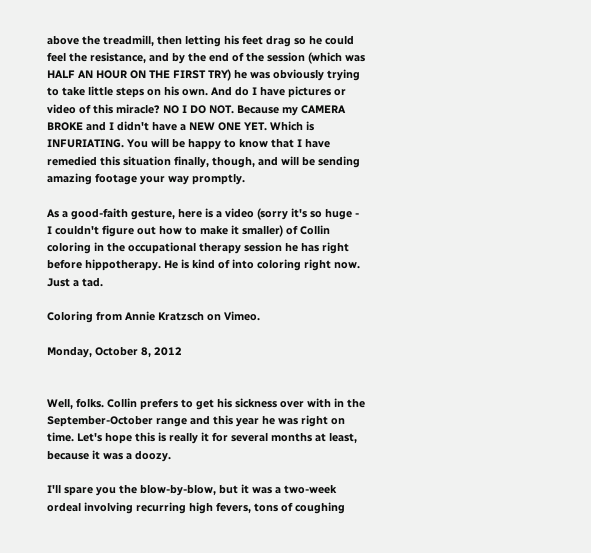above the treadmill, then letting his feet drag so he could feel the resistance, and by the end of the session (which was HALF AN HOUR ON THE FIRST TRY) he was obviously trying to take little steps on his own. And do I have pictures or video of this miracle? NO I DO NOT. Because my CAMERA BROKE and I didn't have a NEW ONE YET. Which is INFURIATING. You will be happy to know that I have remedied this situation finally, though, and will be sending amazing footage your way promptly.

As a good-faith gesture, here is a video (sorry it's so huge - I couldn't figure out how to make it smaller) of Collin coloring in the occupational therapy session he has right before hippotherapy. He is kind of into coloring right now. Just a tad.

Coloring from Annie Kratzsch on Vimeo.

Monday, October 8, 2012


Well, folks. Collin prefers to get his sickness over with in the September-October range and this year he was right on time. Let's hope this is really it for several months at least, because it was a doozy.

I'll spare you the blow-by-blow, but it was a two-week ordeal involving recurring high fevers, tons of coughing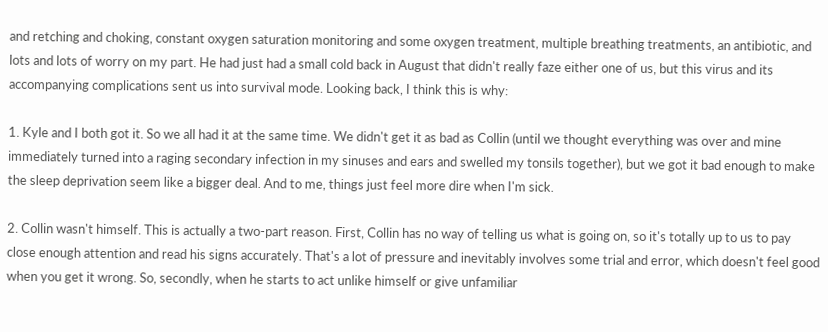and retching and choking, constant oxygen saturation monitoring and some oxygen treatment, multiple breathing treatments, an antibiotic, and lots and lots of worry on my part. He had just had a small cold back in August that didn't really faze either one of us, but this virus and its accompanying complications sent us into survival mode. Looking back, I think this is why:

1. Kyle and I both got it. So we all had it at the same time. We didn't get it as bad as Collin (until we thought everything was over and mine immediately turned into a raging secondary infection in my sinuses and ears and swelled my tonsils together), but we got it bad enough to make the sleep deprivation seem like a bigger deal. And to me, things just feel more dire when I'm sick.

2. Collin wasn't himself. This is actually a two-part reason. First, Collin has no way of telling us what is going on, so it's totally up to us to pay close enough attention and read his signs accurately. That's a lot of pressure and inevitably involves some trial and error, which doesn't feel good when you get it wrong. So, secondly, when he starts to act unlike himself or give unfamiliar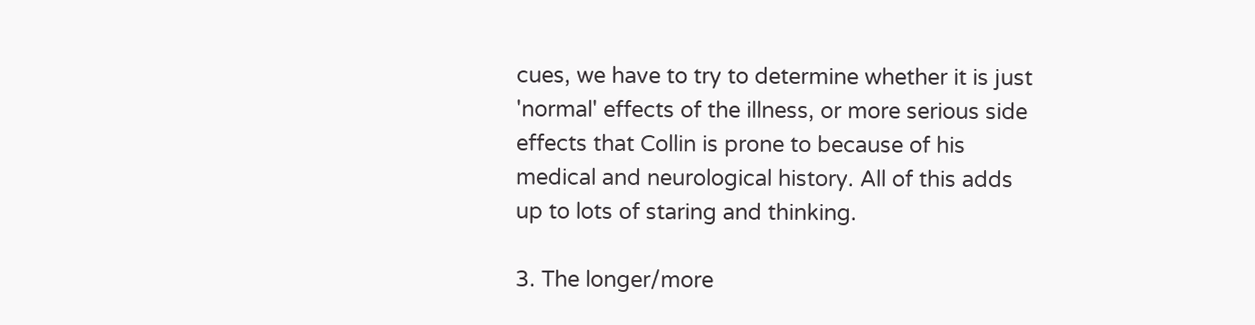cues, we have to try to determine whether it is just 'normal' effects of the illness, or more serious side effects that Collin is prone to because of his medical and neurological history. All of this adds up to lots of staring and thinking.

3. The longer/more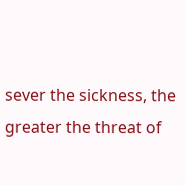sever the sickness, the greater the threat of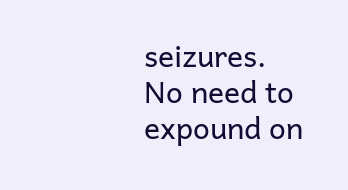seizures. No need to expound on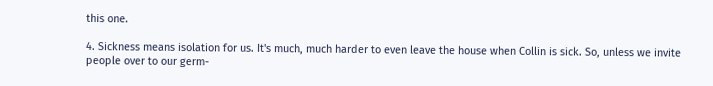this one.

4. Sickness means isolation for us. It's much, much harder to even leave the house when Collin is sick. So, unless we invite people over to our germ-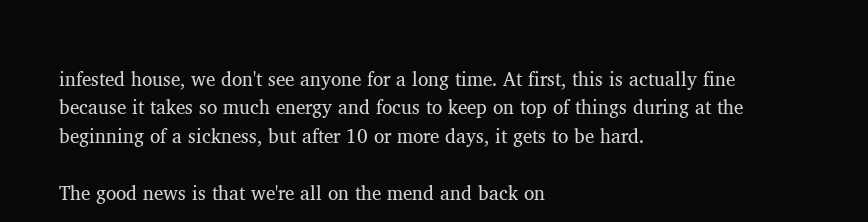infested house, we don't see anyone for a long time. At first, this is actually fine because it takes so much energy and focus to keep on top of things during at the beginning of a sickness, but after 10 or more days, it gets to be hard.

The good news is that we're all on the mend and back on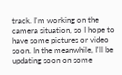track. I'm working on the camera situation, so I hope to have some pictures or video soon. In the meanwhile, I'll be updating soon on some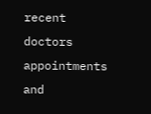recent doctors appointments and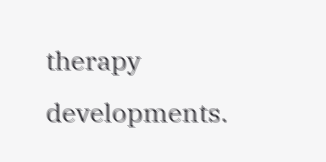therapy developments.